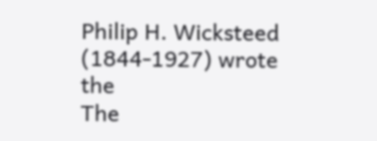Philip H. Wicksteed (1844-1927) wrote the
The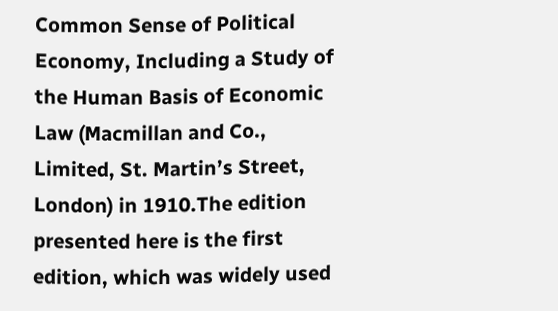Common Sense of Political Economy, Including a Study of the Human Basis of Economic Law (Macmillan and Co., Limited, St. Martin’s Street, London) in 1910.The edition presented here is the first edition, which was widely used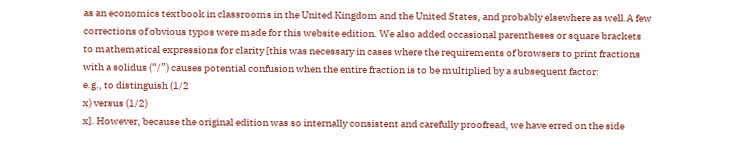as an economics textbook in classrooms in the United Kingdom and the United States, and probably elsewhere as well.A few corrections of obvious typos were made for this website edition. We also added occasional parentheses or square brackets to mathematical expressions for clarity [this was necessary in cases where the requirements of browsers to print fractions with a solidus (“/”) causes potential confusion when the entire fraction is to be multiplied by a subsequent factor:
e.g., to distinguish (1/2
x) versus (1/2)
x]. However, because the original edition was so internally consistent and carefully proofread, we have erred on the side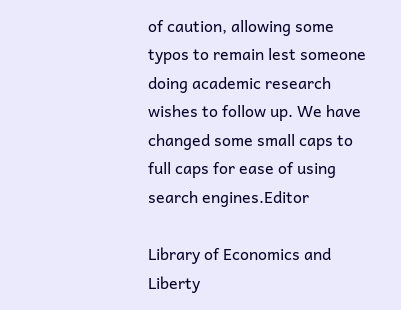of caution, allowing some typos to remain lest someone doing academic research wishes to follow up. We have changed some small caps to full caps for ease of using search engines.Editor

Library of Economics and Liberty